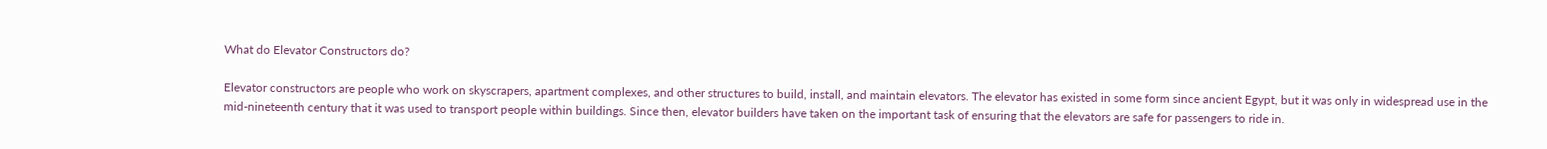What do Elevator Constructors do?

Elevator constructors are people who work on skyscrapers, apartment complexes, and other structures to build, install, and maintain elevators. The elevator has existed in some form since ancient Egypt, but it was only in widespread use in the mid-nineteenth century that it was used to transport people within buildings. Since then, elevator builders have taken on the important task of ensuring that the elevators are safe for passengers to ride in.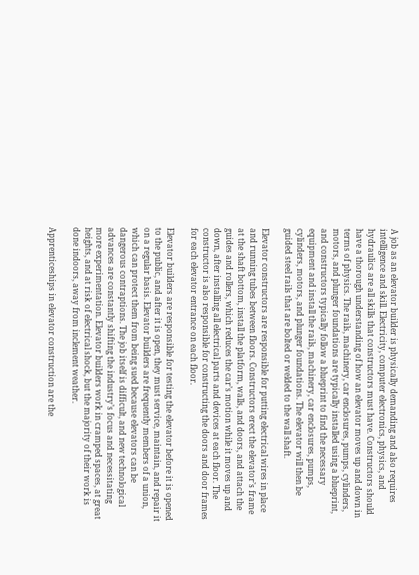A job as an elevator builder is physically demanding and also requires intelligence and skill. Electricity, computer electronics, physics, and hydraulics are all skills that constructors must have. Constructors should have a thorough understanding of how an elevator moves up and down in terms of physics. The rails, machinery, car enclosures, pumps, cylinders, motors, and plunger foundations are typically installed using a blueprint, and constructors typically follow a blueprint to find the necessary equipment and install the rails, machinery, car enclosures, pumps, cylinders, motors, and plunger foundations. The elevator will then be guided steel rails that are bolted or welded to the wall shaft.

Elevator constructors are responsible for putting electrical wires in place and running tubes between floors. Constructors erect the elevator’s frame at the shaft bottom, install the platform, walls, and doors, and attach the guides and rollers, which reduces the car’s motion while it moves up and down, after installing all electrical parts and devices at each floor. The constructor is also responsible for constructing the doors and door frames for each elevator entrance on each floor.

Elevator builders are responsible for testing the elevator before it is opened to the public, and after it is open, they must service, maintain, and repair it on a regular basis. Elevator builders are frequently members of a union, which can protect them from being sued because elevators can be dangerous contraptions. The job itself is difficult, and new technological advances are constantly shifting the industry’s focus and necessitating more experimentation. Elevator builders work in cramped spaces, at great heights, and at risk of electrical shock, but the majority of their work is done indoors, away from inclement weather.

Apprenticeships in elevator construction are the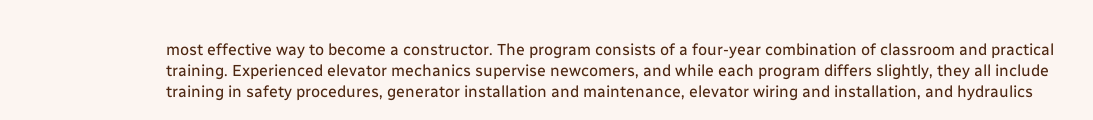most effective way to become a constructor. The program consists of a four-year combination of classroom and practical training. Experienced elevator mechanics supervise newcomers, and while each program differs slightly, they all include training in safety procedures, generator installation and maintenance, elevator wiring and installation, and hydraulics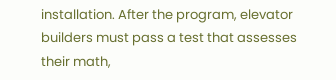installation. After the program, elevator builders must pass a test that assesses their math,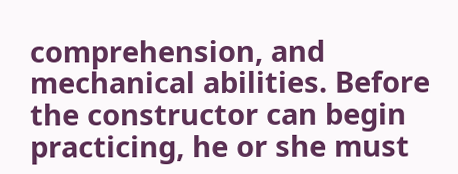comprehension, and mechanical abilities. Before the constructor can begin practicing, he or she must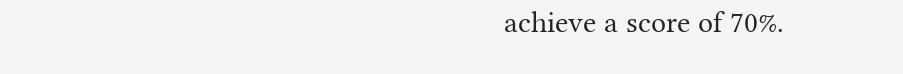achieve a score of 70%.